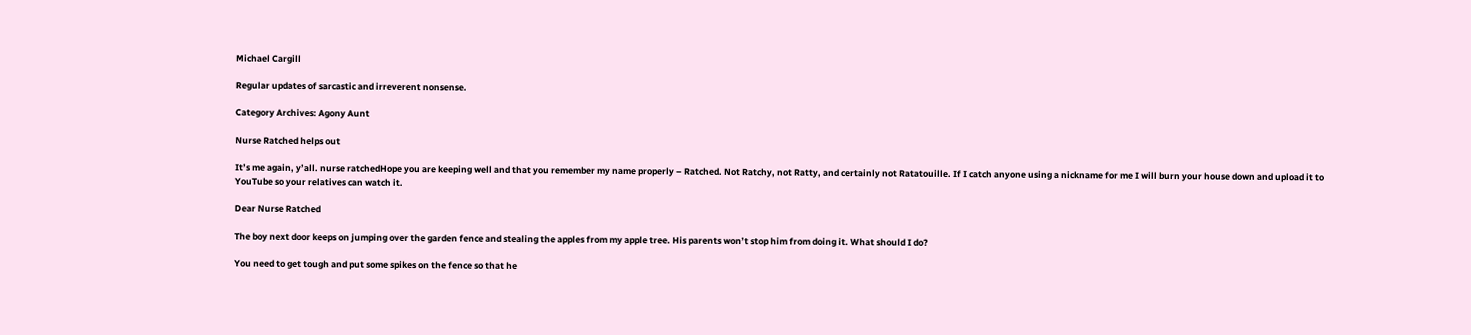Michael Cargill

Regular updates of sarcastic and irreverent nonsense.

Category Archives: Agony Aunt

Nurse Ratched helps out

It’s me again, y’all. nurse ratchedHope you are keeping well and that you remember my name properly – Ratched. Not Ratchy, not Ratty, and certainly not Ratatouille. If I catch anyone using a nickname for me I will burn your house down and upload it to YouTube so your relatives can watch it.

Dear Nurse Ratched

The boy next door keeps on jumping over the garden fence and stealing the apples from my apple tree. His parents won’t stop him from doing it. What should I do?

You need to get tough and put some spikes on the fence so that he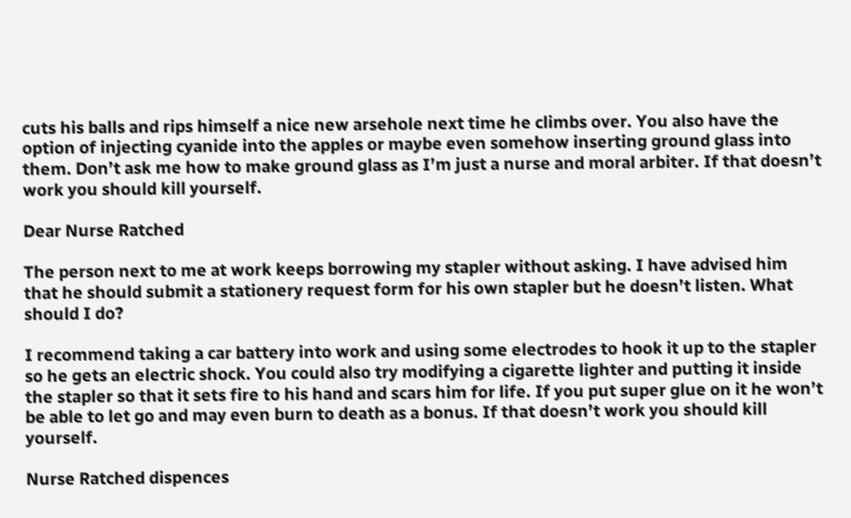cuts his balls and rips himself a nice new arsehole next time he climbs over. You also have the option of injecting cyanide into the apples or maybe even somehow inserting ground glass into them. Don’t ask me how to make ground glass as I’m just a nurse and moral arbiter. If that doesn’t work you should kill yourself.

Dear Nurse Ratched

The person next to me at work keeps borrowing my stapler without asking. I have advised him that he should submit a stationery request form for his own stapler but he doesn’t listen. What should I do?

I recommend taking a car battery into work and using some electrodes to hook it up to the stapler so he gets an electric shock. You could also try modifying a cigarette lighter and putting it inside the stapler so that it sets fire to his hand and scars him for life. If you put super glue on it he won’t be able to let go and may even burn to death as a bonus. If that doesn’t work you should kill yourself.

Nurse Ratched dispences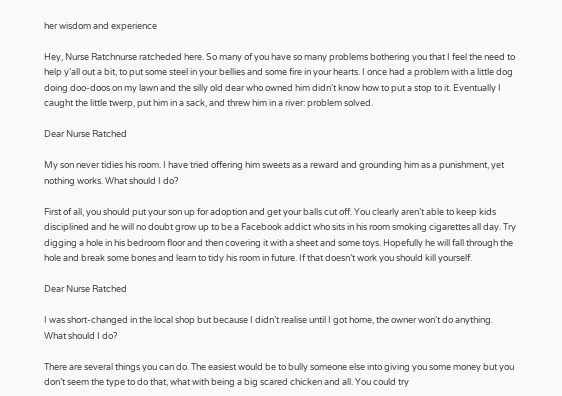her wisdom and experience

Hey, Nurse Ratchnurse ratcheded here. So many of you have so many problems bothering you that I feel the need to help y’all out a bit, to put some steel in your bellies and some fire in your hearts. I once had a problem with a little dog doing doo-doos on my lawn and the silly old dear who owned him didn’t know how to put a stop to it. Eventually I caught the little twerp, put him in a sack, and threw him in a river: problem solved.

Dear Nurse Ratched

My son never tidies his room. I have tried offering him sweets as a reward and grounding him as a punishment, yet nothing works. What should I do?

First of all, you should put your son up for adoption and get your balls cut off. You clearly aren’t able to keep kids disciplined and he will no doubt grow up to be a Facebook addict who sits in his room smoking cigarettes all day. Try digging a hole in his bedroom floor and then covering it with a sheet and some toys. Hopefully he will fall through the hole and break some bones and learn to tidy his room in future. If that doesn’t work you should kill yourself.

Dear Nurse Ratched

I was short-changed in the local shop but because I didn’t realise until I got home, the owner won’t do anything. What should I do?

There are several things you can do. The easiest would be to bully someone else into giving you some money but you don’t seem the type to do that, what with being a big scared chicken and all. You could try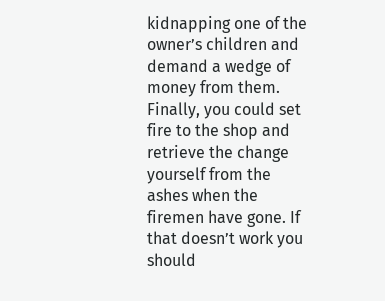kidnapping one of the owner’s children and demand a wedge of money from them. Finally, you could set fire to the shop and retrieve the change yourself from the ashes when the firemen have gone. If that doesn’t work you should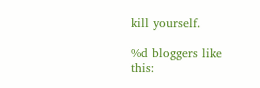kill yourself.

%d bloggers like this: